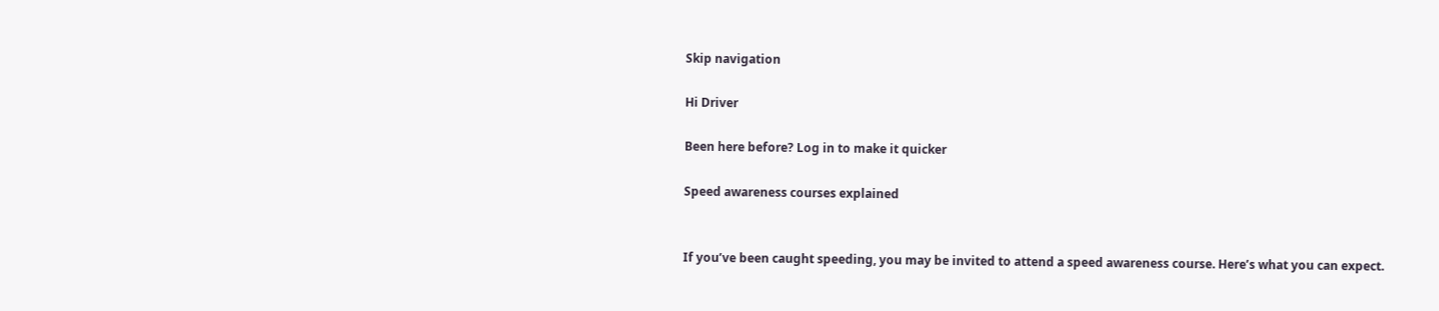Skip navigation

Hi Driver

Been here before? Log in to make it quicker

Speed awareness courses explained


If you’ve been caught speeding, you may be invited to attend a speed awareness course. Here’s what you can expect.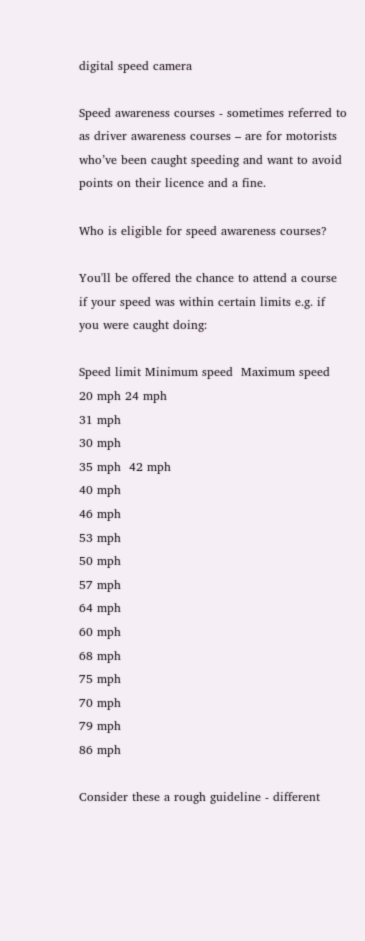digital speed camera

Speed awareness courses - sometimes referred to as driver awareness courses – are for motorists who’ve been caught speeding and want to avoid points on their licence and a fine.

Who is eligible for speed awareness courses?

You'll be offered the chance to attend a course if your speed was within certain limits e.g. if you were caught doing:

Speed limit Minimum speed  Maximum speed
20 mph 24 mph
31 mph
30 mph
35 mph  42 mph
40 mph
46 mph
53 mph
50 mph
57 mph
64 mph
60 mph
68 mph
75 mph
70 mph
79 mph
86 mph

Consider these a rough guideline - different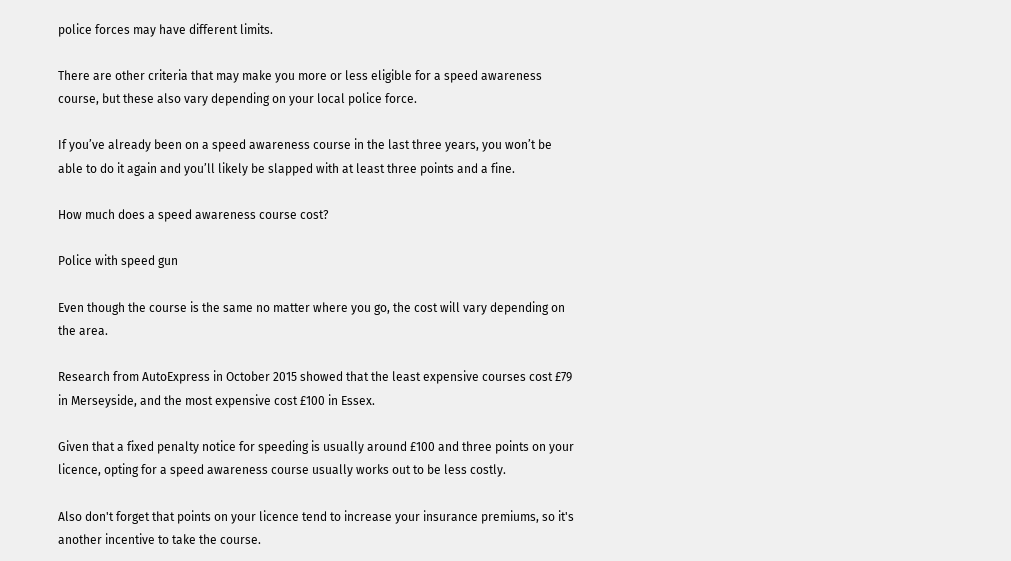police forces may have different limits.

There are other criteria that may make you more or less eligible for a speed awareness course, but these also vary depending on your local police force.

If you’ve already been on a speed awareness course in the last three years, you won’t be able to do it again and you’ll likely be slapped with at least three points and a fine.

How much does a speed awareness course cost?

Police with speed gun

Even though the course is the same no matter where you go, the cost will vary depending on the area.

Research from AutoExpress in October 2015 showed that the least expensive courses cost £79 in Merseyside, and the most expensive cost £100 in Essex.

Given that a fixed penalty notice for speeding is usually around £100 and three points on your licence, opting for a speed awareness course usually works out to be less costly.

Also don't forget that points on your licence tend to increase your insurance premiums, so it's another incentive to take the course.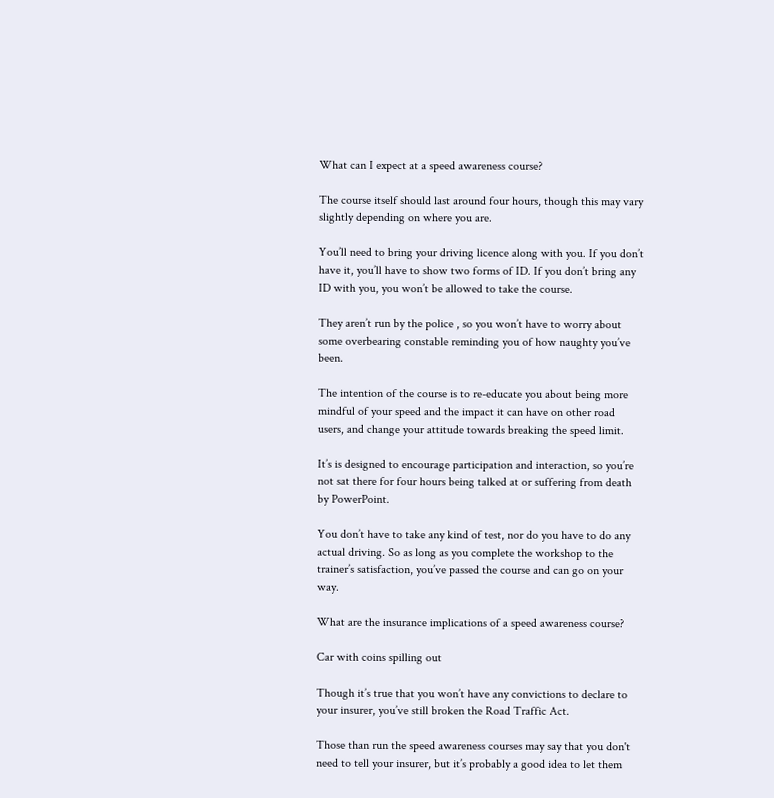What can I expect at a speed awareness course?

The course itself should last around four hours, though this may vary slightly depending on where you are.

You’ll need to bring your driving licence along with you. If you don’t have it, you’ll have to show two forms of ID. If you don’t bring any ID with you, you won’t be allowed to take the course.

They aren’t run by the police , so you won’t have to worry about some overbearing constable reminding you of how naughty you’ve been.

The intention of the course is to re-educate you about being more mindful of your speed and the impact it can have on other road users, and change your attitude towards breaking the speed limit.

It’s is designed to encourage participation and interaction, so you’re not sat there for four hours being talked at or suffering from death by PowerPoint.

You don’t have to take any kind of test, nor do you have to do any actual driving. So as long as you complete the workshop to the trainer’s satisfaction, you’ve passed the course and can go on your way.

What are the insurance implications of a speed awareness course?

Car with coins spilling out

Though it’s true that you won’t have any convictions to declare to your insurer, you’ve still broken the Road Traffic Act.

Those than run the speed awareness courses may say that you don't need to tell your insurer, but it’s probably a good idea to let them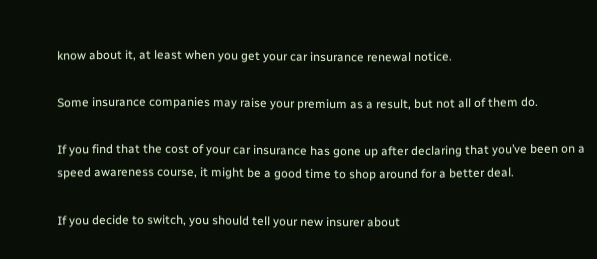know about it, at least when you get your car insurance renewal notice.

Some insurance companies may raise your premium as a result, but not all of them do.

If you find that the cost of your car insurance has gone up after declaring that you’ve been on a speed awareness course, it might be a good time to shop around for a better deal.

If you decide to switch, you should tell your new insurer about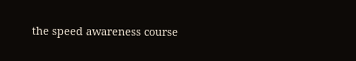the speed awareness course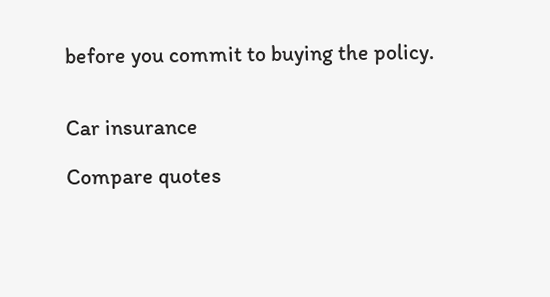before you commit to buying the policy.


Car insurance

Compare quotes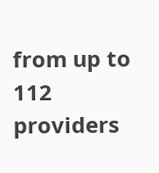from up to 112 providers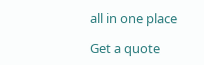all in one place

Get a quote